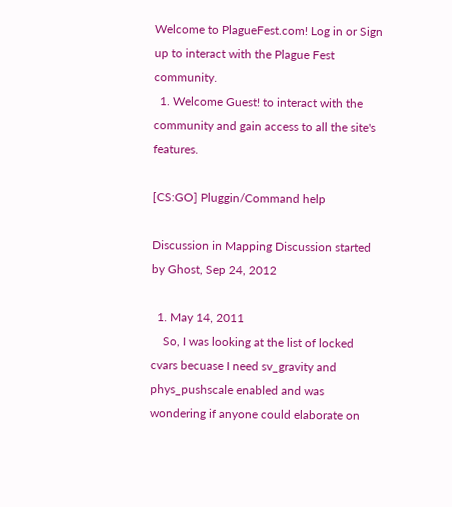Welcome to PlagueFest.com! Log in or Sign up to interact with the Plague Fest community.
  1. Welcome Guest! to interact with the community and gain access to all the site's features.

[CS:GO] Pluggin/Command help

Discussion in Mapping Discussion started by Ghost, Sep 24, 2012

  1. May 14, 2011
    So, I was looking at the list of locked cvars becuase I need sv_gravity and phys_pushscale enabled and was wondering if anyone could elaborate on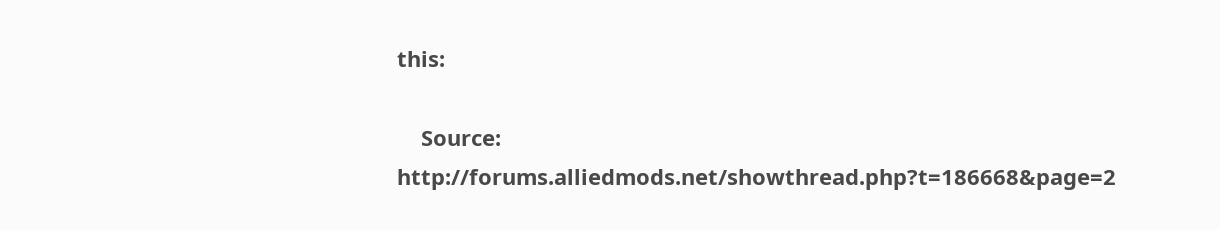this:

    Source: http://forums.alliedmods.net/showthread.php?t=186668&page=2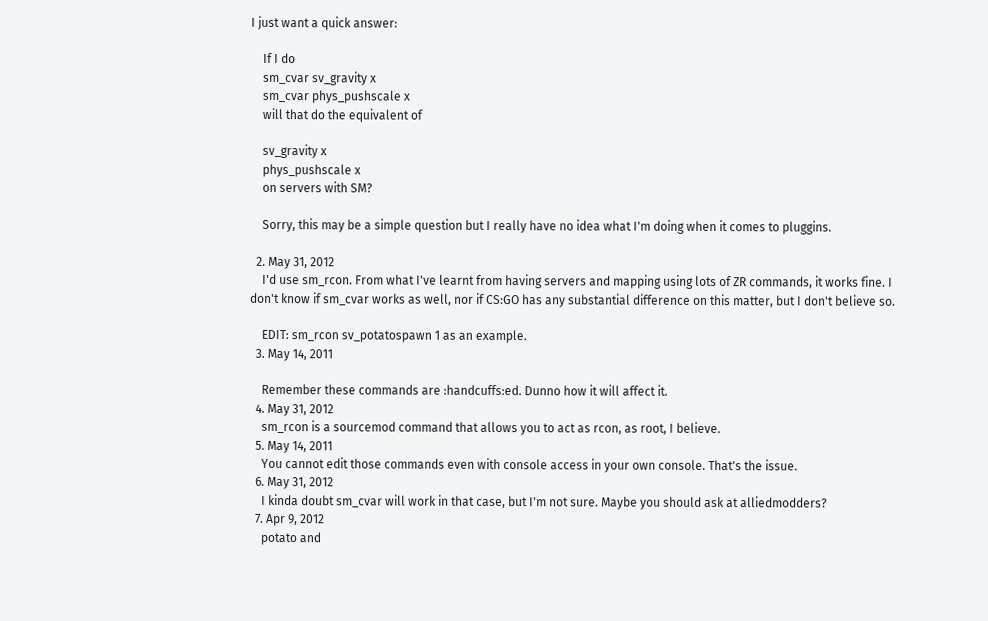I just want a quick answer:

    If I do
    sm_cvar sv_gravity x
    sm_cvar phys_pushscale x
    will that do the equivalent of

    sv_gravity x
    phys_pushscale x
    on servers with SM?

    Sorry, this may be a simple question but I really have no idea what I'm doing when it comes to pluggins.

  2. May 31, 2012
    I'd use sm_rcon. From what I've learnt from having servers and mapping using lots of ZR commands, it works fine. I don't know if sm_cvar works as well, nor if CS:GO has any substantial difference on this matter, but I don't believe so.

    EDIT: sm_rcon sv_potatospawn 1 as an example.
  3. May 14, 2011

    Remember these commands are :handcuffs:ed. Dunno how it will affect it.
  4. May 31, 2012
    sm_rcon is a sourcemod command that allows you to act as rcon, as root, I believe.
  5. May 14, 2011
    You cannot edit those commands even with console access in your own console. That's the issue.
  6. May 31, 2012
    I kinda doubt sm_cvar will work in that case, but I'm not sure. Maybe you should ask at alliedmodders?
  7. Apr 9, 2012
    potato and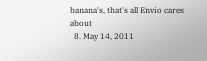banana's, that's all Envio cares about
  8. May 14, 2011